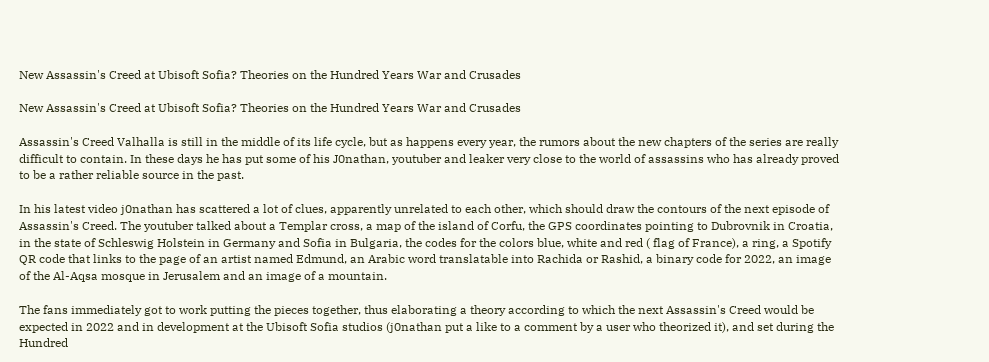New Assassin's Creed at Ubisoft Sofia? Theories on the Hundred Years War and Crusades

New Assassin's Creed at Ubisoft Sofia? Theories on the Hundred Years War and Crusades

Assassin's Creed Valhalla is still in the middle of its life cycle, but as happens every year, the rumors about the new chapters of the series are really difficult to contain. In these days he has put some of his J0nathan, youtuber and leaker very close to the world of assassins who has already proved to be a rather reliable source in the past.

In his latest video j0nathan has scattered a lot of clues, apparently unrelated to each other, which should draw the contours of the next episode of Assassin's Creed. The youtuber talked about a Templar cross, a map of the island of Corfu, the GPS coordinates pointing to Dubrovnik in Croatia, in the state of Schleswig Holstein in Germany and Sofia in Bulgaria, the codes for the colors blue, white and red ( flag of France), a ring, a Spotify QR code that links to the page of an artist named Edmund, an Arabic word translatable into Rachida or Rashid, a binary code for 2022, an image of the Al-Aqsa mosque in Jerusalem and an image of a mountain.

The fans immediately got to work putting the pieces together, thus elaborating a theory according to which the next Assassin's Creed would be expected in 2022 and in development at the Ubisoft Sofia studios (j0nathan put a like to a comment by a user who theorized it), and set during the Hundred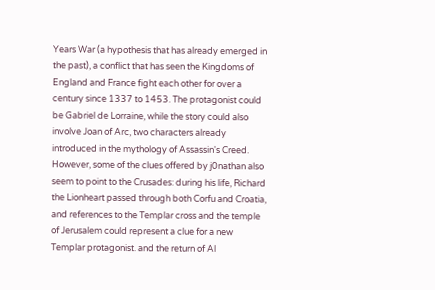Years War (a hypothesis that has already emerged in the past), a conflict that has seen the Kingdoms of England and France fight each other for over a century since 1337 to 1453. The protagonist could be Gabriel de Lorraine, while the story could also involve Joan of Arc, two characters already introduced in the mythology of Assassin's Creed. However, some of the clues offered by j0nathan also seem to point to the Crusades: during his life, Richard the Lionheart passed through both Corfu and Croatia, and references to the Templar cross and the temple of Jerusalem could represent a clue for a new Templar protagonist. and the return of Al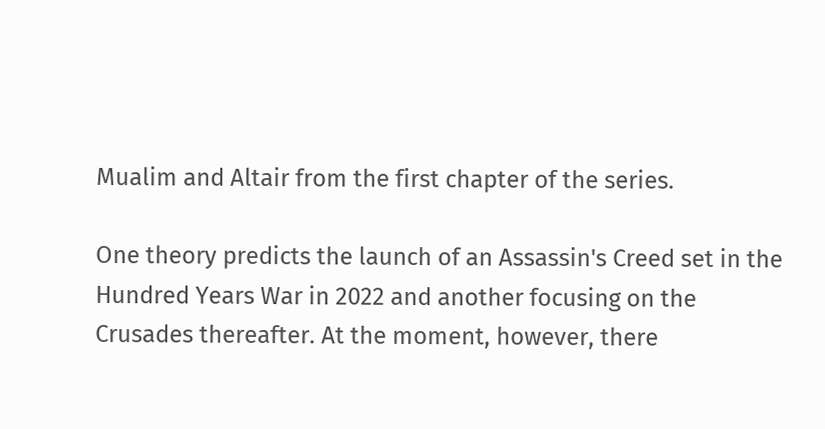Mualim and Altair from the first chapter of the series.

One theory predicts the launch of an Assassin's Creed set in the Hundred Years War in 2022 and another focusing on the Crusades thereafter. At the moment, however, there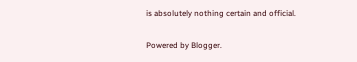is absolutely nothing certain and official.

Powered by Blogger.